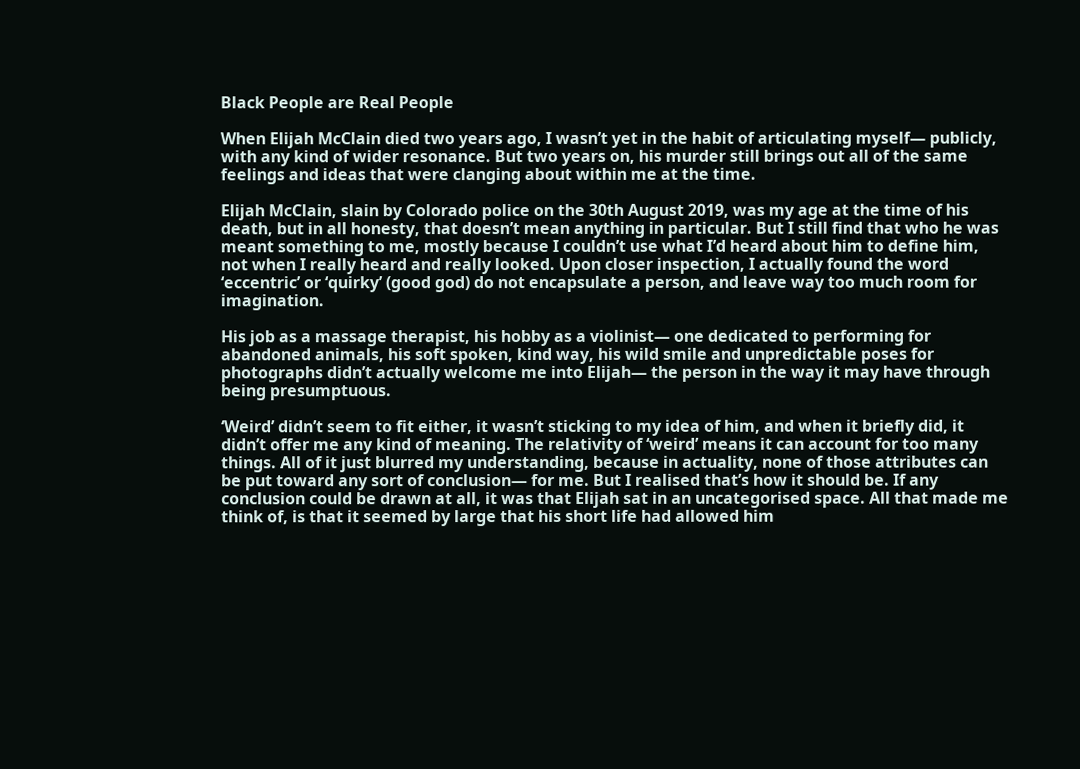Black People are Real People

When Elijah McClain died two years ago, I wasn’t yet in the habit of articulating myself— publicly, with any kind of wider resonance. But two years on, his murder still brings out all of the same feelings and ideas that were clanging about within me at the time.

Elijah McClain, slain by Colorado police on the 30th August 2019, was my age at the time of his death, but in all honesty, that doesn’t mean anything in particular. But I still find that who he was meant something to me, mostly because I couldn’t use what I’d heard about him to define him, not when I really heard and really looked. Upon closer inspection, I actually found the word ‘eccentric’ or ‘quirky’ (good god) do not encapsulate a person, and leave way too much room for imagination.

His job as a massage therapist, his hobby as a violinist— one dedicated to performing for abandoned animals, his soft spoken, kind way, his wild smile and unpredictable poses for photographs didn’t actually welcome me into Elijah— the person in the way it may have through being presumptuous.

‘Weird’ didn’t seem to fit either, it wasn’t sticking to my idea of him, and when it briefly did, it didn’t offer me any kind of meaning. The relativity of ‘weird’ means it can account for too many things. All of it just blurred my understanding, because in actuality, none of those attributes can be put toward any sort of conclusion— for me. But I realised that’s how it should be. If any conclusion could be drawn at all, it was that Elijah sat in an uncategorised space. All that made me think of, is that it seemed by large that his short life had allowed him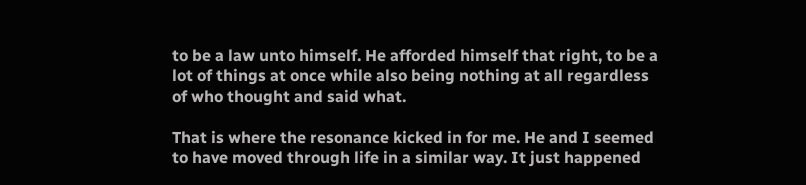to be a law unto himself. He afforded himself that right, to be a lot of things at once while also being nothing at all regardless of who thought and said what.

That is where the resonance kicked in for me. He and I seemed to have moved through life in a similar way. It just happened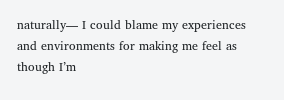naturally— I could blame my experiences and environments for making me feel as though I’m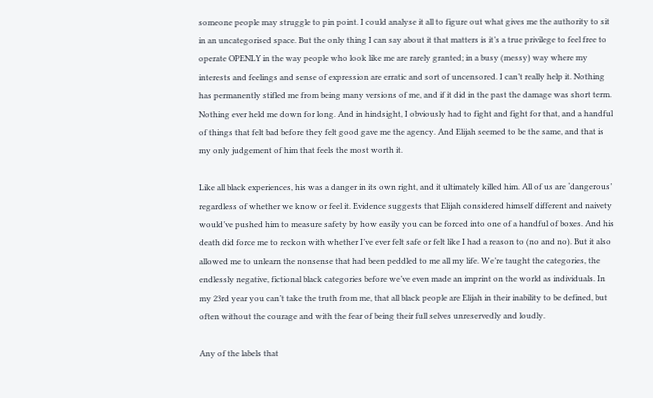someone people may struggle to pin point. I could analyse it all to figure out what gives me the authority to sit in an uncategorised space. But the only thing I can say about it that matters is it’s a true privilege to feel free to operate OPENLY in the way people who look like me are rarely granted; in a busy (messy) way where my interests and feelings and sense of expression are erratic and sort of uncensored. I can’t really help it. Nothing has permanently stifled me from being many versions of me, and if it did in the past the damage was short term. Nothing ever held me down for long. And in hindsight, I obviously had to fight and fight for that, and a handful of things that felt bad before they felt good gave me the agency. And Elijah seemed to be the same, and that is my only judgement of him that feels the most worth it.

Like all black experiences, his was a danger in its own right, and it ultimately killed him. All of us are ‘dangerous’ regardless of whether we know or feel it. Evidence suggests that Elijah considered himself different and naivety would’ve pushed him to measure safety by how easily you can be forced into one of a handful of boxes. And his death did force me to reckon with whether I’ve ever felt safe or felt like I had a reason to (no and no). But it also allowed me to unlearn the nonsense that had been peddled to me all my life. We’re taught the categories, the endlessly negative, fictional black categories before we’ve even made an imprint on the world as individuals. In my 23rd year you can’t take the truth from me, that all black people are Elijah in their inability to be defined, but often without the courage and with the fear of being their full selves unreservedly and loudly.

Any of the labels that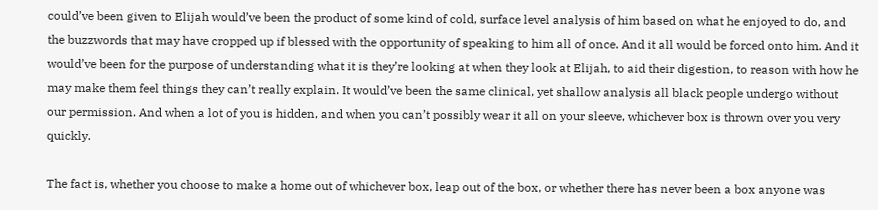could’ve been given to Elijah would’ve been the product of some kind of cold, surface level analysis of him based on what he enjoyed to do, and the buzzwords that may have cropped up if blessed with the opportunity of speaking to him all of once. And it all would be forced onto him. And it would’ve been for the purpose of understanding what it is they’re looking at when they look at Elijah, to aid their digestion, to reason with how he may make them feel things they can’t really explain. It would’ve been the same clinical, yet shallow analysis all black people undergo without our permission. And when a lot of you is hidden, and when you can’t possibly wear it all on your sleeve, whichever box is thrown over you very quickly.

The fact is, whether you choose to make a home out of whichever box, leap out of the box, or whether there has never been a box anyone was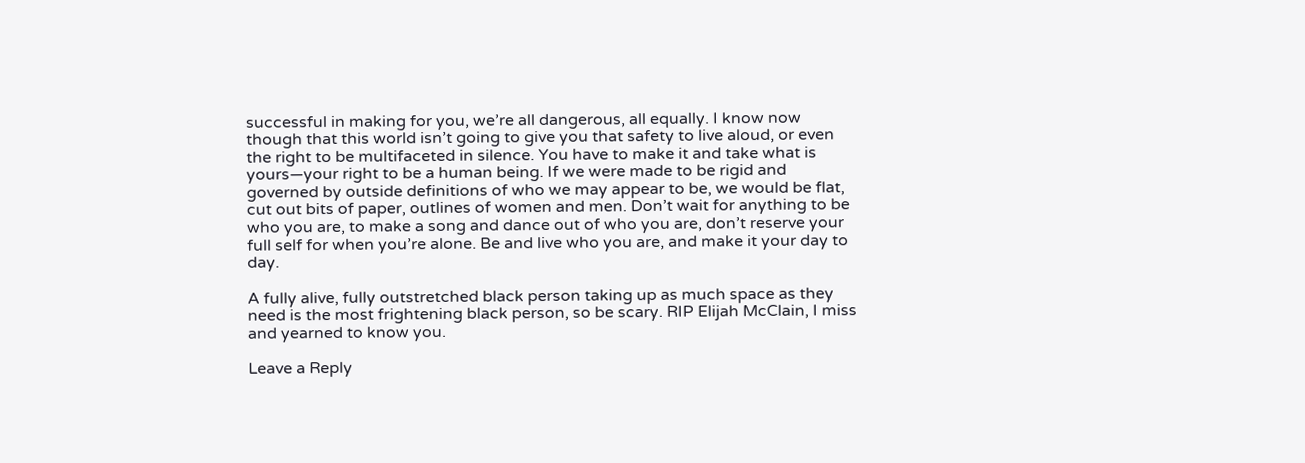successful in making for you, we’re all dangerous, all equally. I know now though that this world isn’t going to give you that safety to live aloud, or even the right to be multifaceted in silence. You have to make it and take what is yours—your right to be a human being. If we were made to be rigid and governed by outside definitions of who we may appear to be, we would be flat, cut out bits of paper, outlines of women and men. Don’t wait for anything to be who you are, to make a song and dance out of who you are, don’t reserve your full self for when you’re alone. Be and live who you are, and make it your day to day.

A fully alive, fully outstretched black person taking up as much space as they need is the most frightening black person, so be scary. RIP Elijah McClain, I miss and yearned to know you.

Leave a Reply